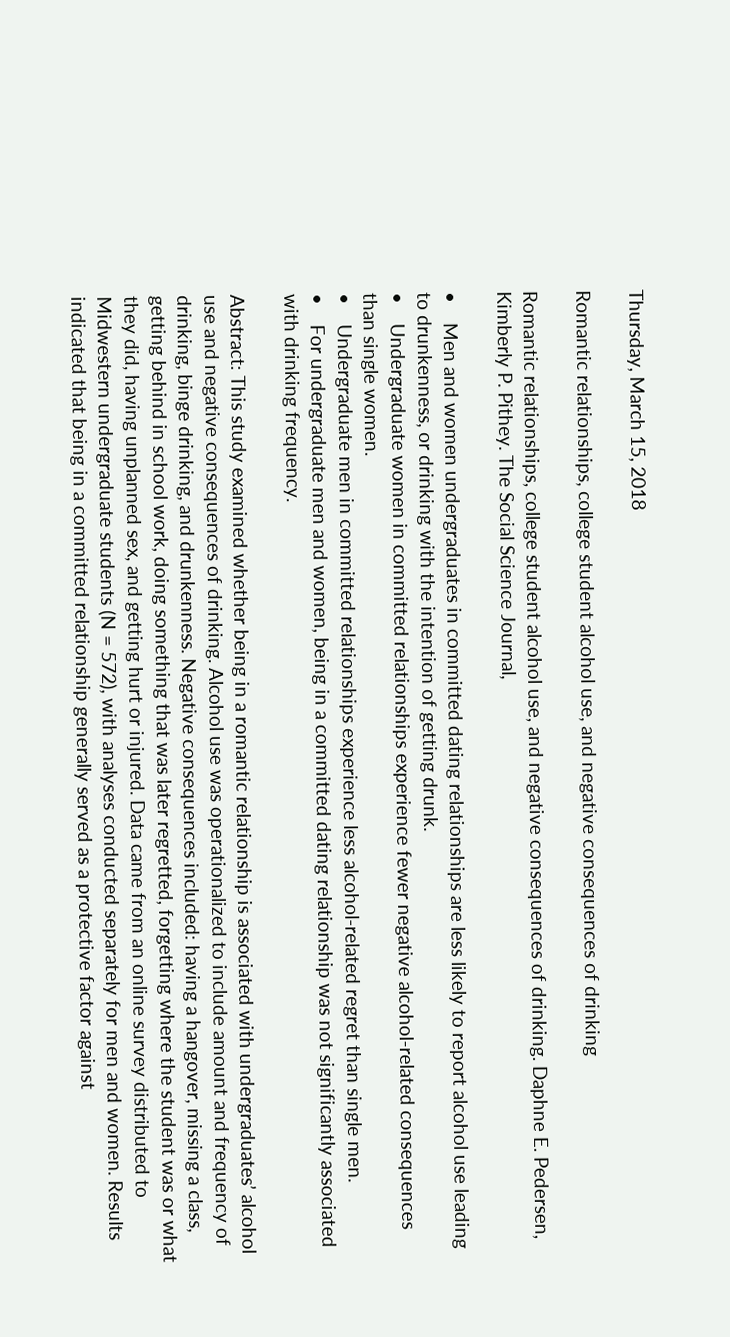Thursday, March 15, 2018

Romantic relationships, college student alcohol use, and negative consequences of drinking

Romantic relationships, college student alcohol use, and negative consequences of drinking. Daphne E. Pedersen, Kimberly P. Pithey. The Social Science Journal,

•    Men and women undergraduates in committed dating relationships are less likely to report alcohol use leading to drunkenness, or drinking with the intention of getting drunk.
•    Undergraduate women in committed relationships experience fewer negative alcohol-related consequences than single women.
•    Undergraduate men in committed relationships experience less alcohol-related regret than single men.
•    For undergraduate men and women, being in a committed dating relationship was not significantly associated with drinking frequency.

Abstract: This study examined whether being in a romantic relationship is associated with undergraduates’ alcohol use and negative consequences of drinking. Alcohol use was operationalized to include amount and frequency of drinking, binge drinking, and drunkenness. Negative consequences included: having a hangover, missing a class, getting behind in school work, doing something that was later regretted, forgetting where the student was or what they did, having unplanned sex, and getting hurt or injured. Data came from an online survey distributed to Midwestern undergraduate students (N = 572), with analyses conducted separately for men and women. Results indicated that being in a committed relationship generally served as a protective factor against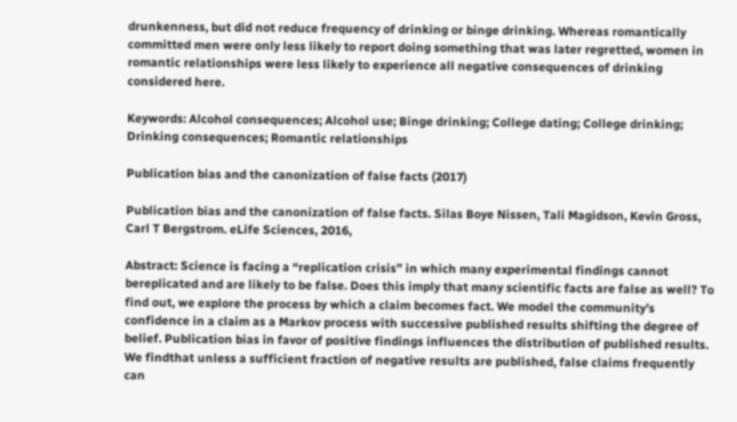drunkenness, but did not reduce frequency of drinking or binge drinking. Whereas romantically committed men were only less likely to report doing something that was later regretted, women in romantic relationships were less likely to experience all negative consequences of drinking considered here.

Keywords: Alcohol consequences; Alcohol use; Binge drinking; College dating; College drinking; Drinking consequences; Romantic relationships

Publication bias and the canonization of false facts (2017)

Publication bias and the canonization of false facts. Silas Boye Nissen, Tali Magidson, Kevin Gross, Carl T Bergstrom. eLife Sciences, 2016,

Abstract: Science is facing a “replication crisis” in which many experimental findings cannot bereplicated and are likely to be false. Does this imply that many scientific facts are false as well? To find out, we explore the process by which a claim becomes fact. We model the community’s confidence in a claim as a Markov process with successive published results shifting the degree of belief. Publication bias in favor of positive findings influences the distribution of published results. We findthat unless a sufficient fraction of negative results are published, false claims frequently can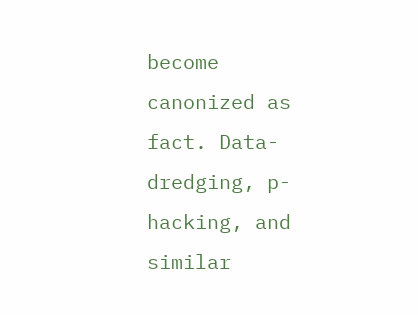become canonized as fact. Data-dredging, p-hacking, and similar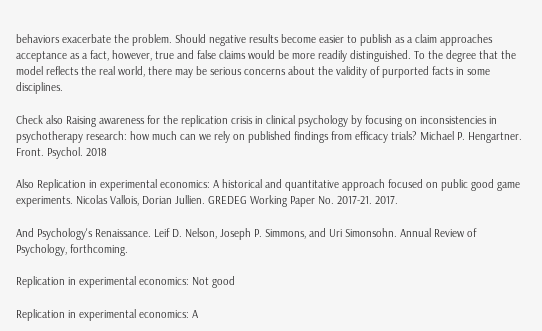behaviors exacerbate the problem. Should negative results become easier to publish as a claim approaches acceptance as a fact, however, true and false claims would be more readily distinguished. To the degree that the model reflects the real world, there may be serious concerns about the validity of purported facts in some disciplines.

Check also Raising awareness for the replication crisis in clinical psychology by focusing on inconsistencies in psychotherapy research: how much can we rely on published findings from efficacy trials? Michael P. Hengartner. Front. Psychol. 2018

Also Replication in experimental economics: A historical and quantitative approach focused on public good game experiments. Nicolas Vallois, Dorian Jullien. GREDEG Working Paper No. 2017-21. 2017.

And Psychology's Renaissance. Leif D. Nelson, Joseph P. Simmons, and Uri Simonsohn. Annual Review of Psychology, forthcoming.

Replication in experimental economics: Not good

Replication in experimental economics: A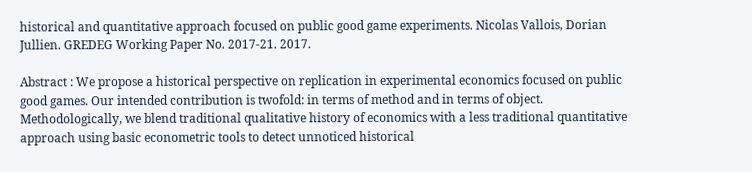historical and quantitative approach focused on public good game experiments. Nicolas Vallois, Dorian Jullien. GREDEG Working Paper No. 2017-21. 2017.

Abstract : We propose a historical perspective on replication in experimental economics focused on public good games. Our intended contribution is twofold: in terms of method and in terms of object. Methodologically, we blend traditional qualitative history of economics with a less traditional quantitative approach using basic econometric tools to detect unnoticed historical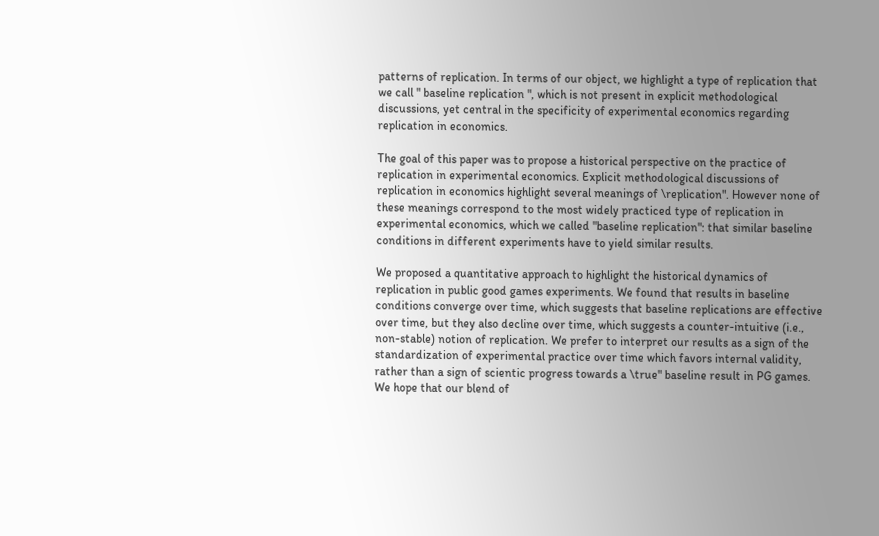patterns of replication. In terms of our object, we highlight a type of replication that we call " baseline replication ", which is not present in explicit methodological discussions, yet central in the specificity of experimental economics regarding replication in economics.

The goal of this paper was to propose a historical perspective on the practice of replication in experimental economics. Explicit methodological discussions of replication in economics highlight several meanings of \replication". However none of these meanings correspond to the most widely practiced type of replication in experimental economics, which we called "baseline replication": that similar baseline conditions in different experiments have to yield similar results.

We proposed a quantitative approach to highlight the historical dynamics of replication in public good games experiments. We found that results in baseline conditions converge over time, which suggests that baseline replications are effective over time, but they also decline over time, which suggests a counter-intuitive (i.e., non-stable) notion of replication. We prefer to interpret our results as a sign of the standardization of experimental practice over time which favors internal validity, rather than a sign of scientic progress towards a \true" baseline result in PG games. We hope that our blend of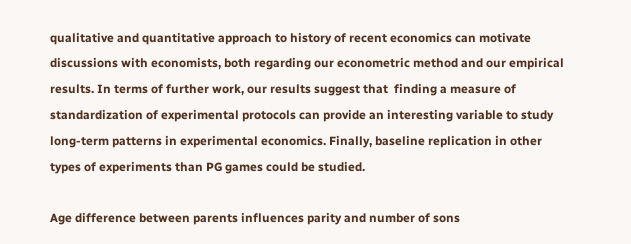qualitative and quantitative approach to history of recent economics can motivate discussions with economists, both regarding our econometric method and our empirical results. In terms of further work, our results suggest that  finding a measure of standardization of experimental protocols can provide an interesting variable to study long-term patterns in experimental economics. Finally, baseline replication in other types of experiments than PG games could be studied.

Age difference between parents influences parity and number of sons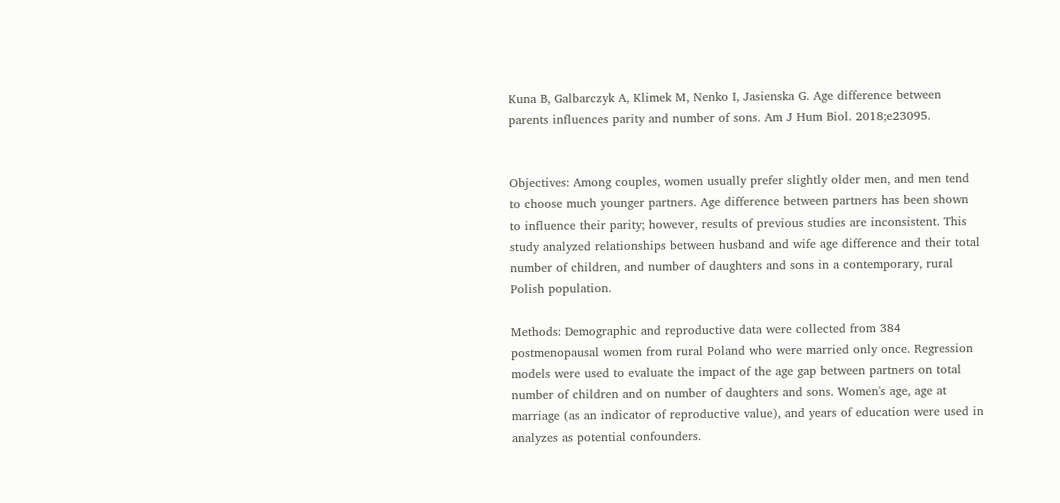Kuna B, Galbarczyk A, Klimek M, Nenko I, Jasienska G. Age difference between parents influences parity and number of sons. Am J Hum Biol. 2018;e23095.


Objectives: Among couples, women usually prefer slightly older men, and men tend to choose much younger partners. Age difference between partners has been shown to influence their parity; however, results of previous studies are inconsistent. This study analyzed relationships between husband and wife age difference and their total number of children, and number of daughters and sons in a contemporary, rural Polish population.

Methods: Demographic and reproductive data were collected from 384 postmenopausal women from rural Poland who were married only once. Regression models were used to evaluate the impact of the age gap between partners on total number of children and on number of daughters and sons. Women's age, age at marriage (as an indicator of reproductive value), and years of education were used in analyzes as potential confounders.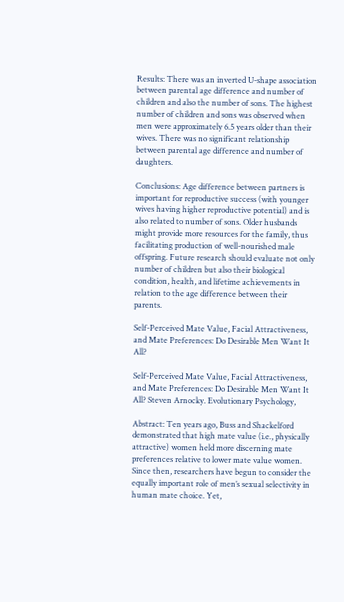Results: There was an inverted U-shape association between parental age difference and number of children and also the number of sons. The highest number of children and sons was observed when men were approximately 6.5 years older than their wives. There was no significant relationship between parental age difference and number of daughters.

Conclusions: Age difference between partners is important for reproductive success (with younger wives having higher reproductive potential) and is also related to number of sons. Older husbands might provide more resources for the family, thus facilitating production of well-nourished male offspring. Future research should evaluate not only number of children but also their biological condition, health, and lifetime achievements in relation to the age difference between their parents.

Self-Perceived Mate Value, Facial Attractiveness, and Mate Preferences: Do Desirable Men Want It All?

Self-Perceived Mate Value, Facial Attractiveness, and Mate Preferences: Do Desirable Men Want It All? Steven Arnocky. Evolutionary Psychology,

Abstract: Ten years ago, Buss and Shackelford demonstrated that high mate value (i.e., physically attractive) women held more discerning mate preferences relative to lower mate value women. Since then, researchers have begun to consider the equally important role of men’s sexual selectivity in human mate choice. Yet,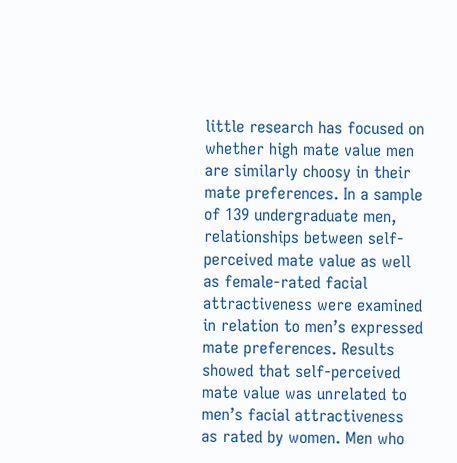little research has focused on whether high mate value men are similarly choosy in their mate preferences. In a sample of 139 undergraduate men, relationships between self-perceived mate value as well as female-rated facial attractiveness were examined in relation to men’s expressed mate preferences. Results showed that self-perceived mate value was unrelated to men’s facial attractiveness as rated by women. Men who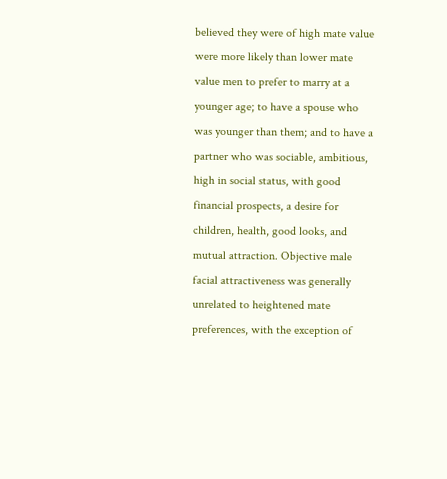believed they were of high mate value were more likely than lower mate value men to prefer to marry at a younger age; to have a spouse who was younger than them; and to have a partner who was sociable, ambitious, high in social status, with good financial prospects, a desire for children, health, good looks, and mutual attraction. Objective male facial attractiveness was generally unrelated to heightened mate preferences, with the exception of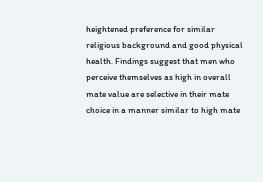heightened preference for similar religious background and good physical health. Findings suggest that men who perceive themselves as high in overall mate value are selective in their mate choice in a manner similar to high mate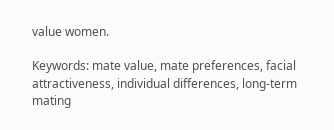value women.

Keywords: mate value, mate preferences, facial attractiveness, individual differences, long-term mating